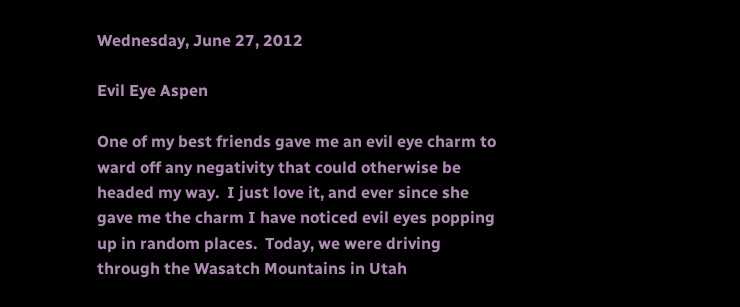Wednesday, June 27, 2012

Evil Eye Aspen

One of my best friends gave me an evil eye charm to ward off any negativity that could otherwise be headed my way.  I just love it, and ever since she gave me the charm I have noticed evil eyes popping up in random places.  Today, we were driving through the Wasatch Mountains in Utah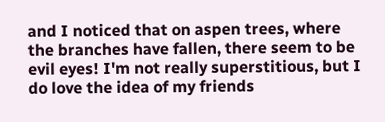and I noticed that on aspen trees, where the branches have fallen, there seem to be evil eyes! I'm not really superstitious, but I do love the idea of my friends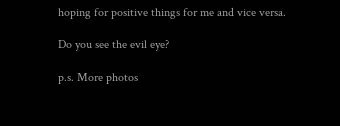hoping for positive things for me and vice versa.

Do you see the evil eye?

p.s. More photos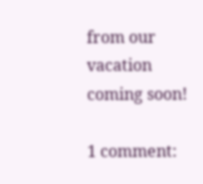from our vacation coming soon!

1 comment: